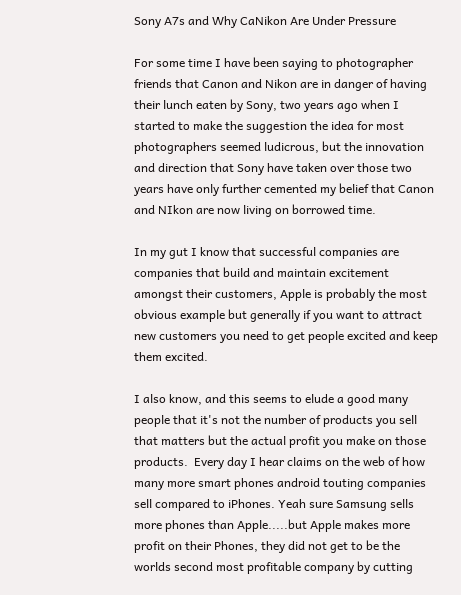Sony A7s and Why CaNikon Are Under Pressure

For some time I have been saying to photographer friends that Canon and Nikon are in danger of having their lunch eaten by Sony, two years ago when I started to make the suggestion the idea for most photographers seemed ludicrous, but the innovation and direction that Sony have taken over those two years have only further cemented my belief that Canon and NIkon are now living on borrowed time.

In my gut I know that successful companies are companies that build and maintain excitement amongst their customers, Apple is probably the most obvious example but generally if you want to attract new customers you need to get people excited and keep them excited.

I also know, and this seems to elude a good many people that it's not the number of products you sell that matters but the actual profit you make on those products.  Every day I hear claims on the web of how many more smart phones android touting companies sell compared to iPhones. Yeah sure Samsung sells more phones than Apple.....but Apple makes more profit on their Phones, they did not get to be the worlds second most profitable company by cutting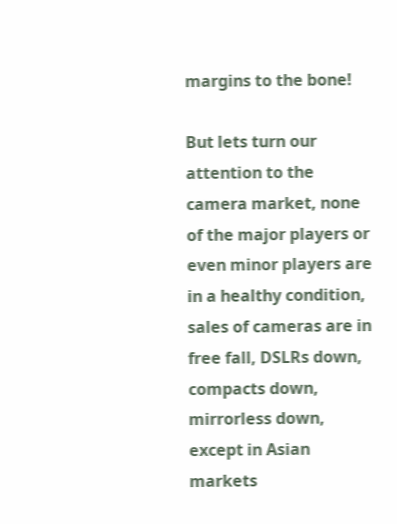margins to the bone!

But lets turn our attention to the camera market, none of the major players or even minor players are in a healthy condition, sales of cameras are in free fall, DSLRs down, compacts down, mirrorless down, except in Asian markets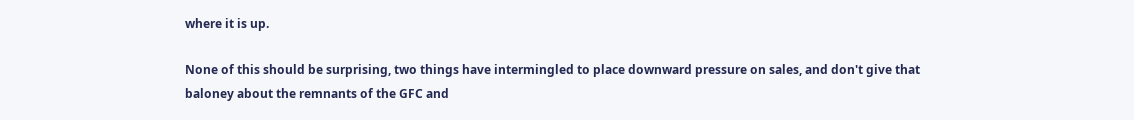where it is up.

None of this should be surprising, two things have intermingled to place downward pressure on sales, and don't give that baloney about the remnants of the GFC and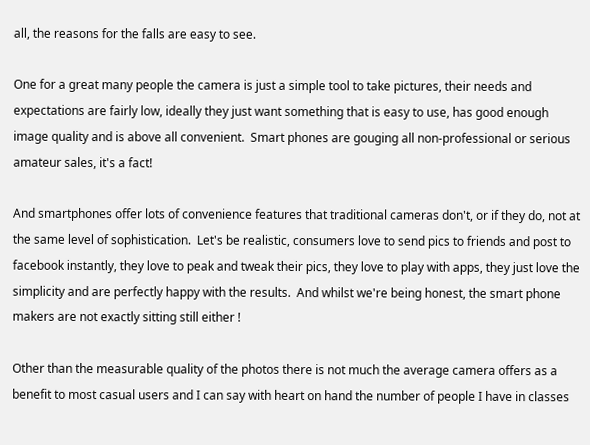all, the reasons for the falls are easy to see.

One for a great many people the camera is just a simple tool to take pictures, their needs and expectations are fairly low, ideally they just want something that is easy to use, has good enough image quality and is above all convenient.  Smart phones are gouging all non-professional or serious amateur sales, it's a fact!

And smartphones offer lots of convenience features that traditional cameras don't, or if they do, not at the same level of sophistication.  Let's be realistic, consumers love to send pics to friends and post to facebook instantly, they love to peak and tweak their pics, they love to play with apps, they just love the simplicity and are perfectly happy with the results.  And whilst we're being honest, the smart phone makers are not exactly sitting still either !

Other than the measurable quality of the photos there is not much the average camera offers as a benefit to most casual users and I can say with heart on hand the number of people I have in classes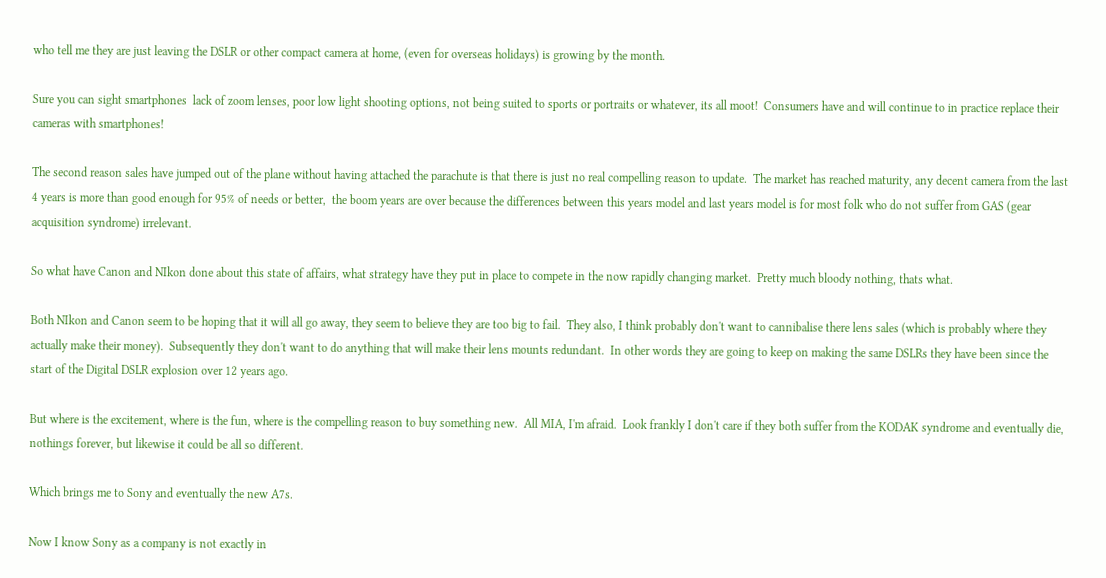who tell me they are just leaving the DSLR or other compact camera at home, (even for overseas holidays) is growing by the month.

Sure you can sight smartphones  lack of zoom lenses, poor low light shooting options, not being suited to sports or portraits or whatever, its all moot!  Consumers have and will continue to in practice replace their cameras with smartphones!

The second reason sales have jumped out of the plane without having attached the parachute is that there is just no real compelling reason to update.  The market has reached maturity, any decent camera from the last 4 years is more than good enough for 95% of needs or better,  the boom years are over because the differences between this years model and last years model is for most folk who do not suffer from GAS (gear acquisition syndrome) irrelevant.

So what have Canon and NIkon done about this state of affairs, what strategy have they put in place to compete in the now rapidly changing market.  Pretty much bloody nothing, thats what.

Both NIkon and Canon seem to be hoping that it will all go away, they seem to believe they are too big to fail.  They also, I think probably don't want to cannibalise there lens sales (which is probably where they actually make their money).  Subsequently they don't want to do anything that will make their lens mounts redundant.  In other words they are going to keep on making the same DSLRs they have been since the start of the Digital DSLR explosion over 12 years ago.

But where is the excitement, where is the fun, where is the compelling reason to buy something new.  All MIA, I'm afraid.  Look frankly I don't care if they both suffer from the KODAK syndrome and eventually die, nothings forever, but likewise it could be all so different.

Which brings me to Sony and eventually the new A7s.

Now I know Sony as a company is not exactly in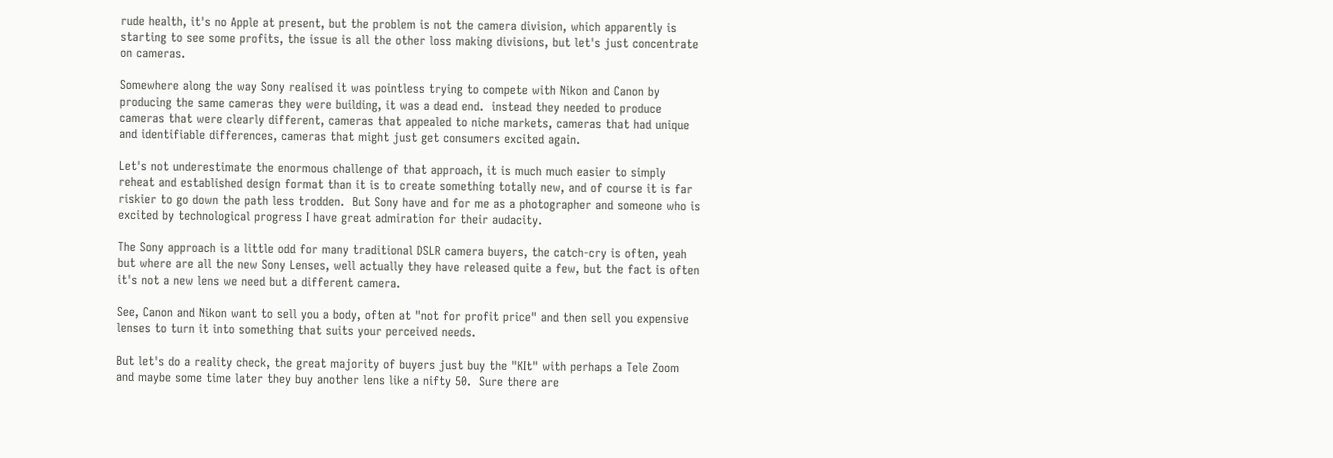rude health, it's no Apple at present, but the problem is not the camera division, which apparently is starting to see some profits, the issue is all the other loss making divisions, but let's just concentrate on cameras.

Somewhere along the way Sony realised it was pointless trying to compete with Nikon and Canon by producing the same cameras they were building, it was a dead end.  instead they needed to produce cameras that were clearly different, cameras that appealed to niche markets, cameras that had unique and identifiable differences, cameras that might just get consumers excited again.

Let's not underestimate the enormous challenge of that approach, it is much much easier to simply reheat and established design format than it is to create something totally new, and of course it is far riskier to go down the path less trodden.  But Sony have and for me as a photographer and someone who is excited by technological progress I have great admiration for their audacity.

The Sony approach is a little odd for many traditional DSLR camera buyers, the catch-cry is often, yeah but where are all the new Sony Lenses, well actually they have released quite a few, but the fact is often it's not a new lens we need but a different camera.

See, Canon and Nikon want to sell you a body, often at "not for profit price" and then sell you expensive lenses to turn it into something that suits your perceived needs.

But let's do a reality check, the great majority of buyers just buy the "KIt" with perhaps a Tele Zoom and maybe some time later they buy another lens like a nifty 50.  Sure there are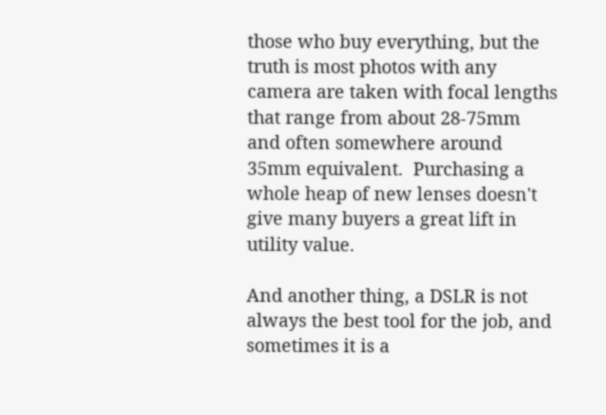those who buy everything, but the truth is most photos with any camera are taken with focal lengths that range from about 28-75mm and often somewhere around 35mm equivalent.  Purchasing a whole heap of new lenses doesn't give many buyers a great lift in utility value.

And another thing, a DSLR is not always the best tool for the job, and sometimes it is a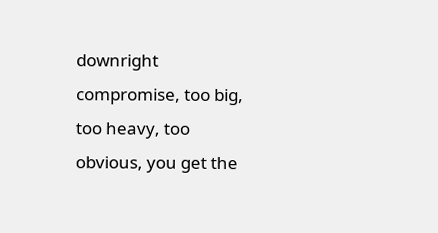downright compromise, too big, too heavy, too obvious, you get the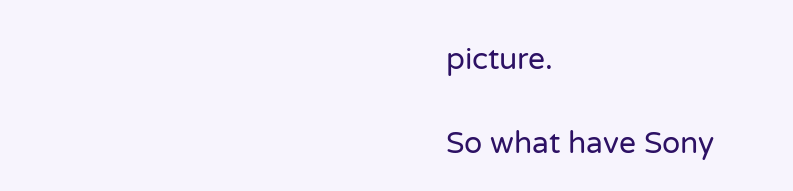picture.

So what have Sony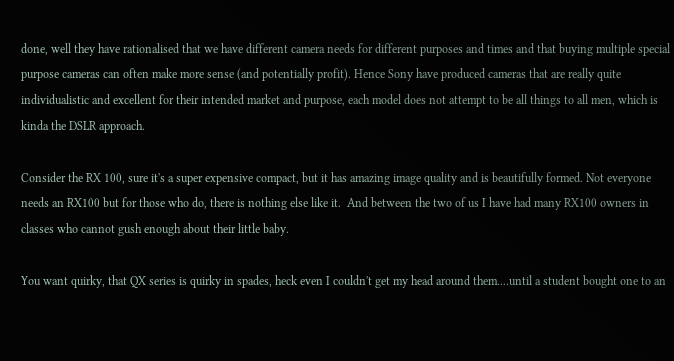done, well they have rationalised that we have different camera needs for different purposes and times and that buying multiple special purpose cameras can often make more sense (and potentially profit). Hence Sony have produced cameras that are really quite individualistic and excellent for their intended market and purpose, each model does not attempt to be all things to all men, which is kinda the DSLR approach.

Consider the RX 100, sure it's a super expensive compact, but it has amazing image quality and is beautifully formed. Not everyone needs an RX100 but for those who do, there is nothing else like it.  And between the two of us I have had many RX100 owners in classes who cannot gush enough about their little baby.

You want quirky, that QX series is quirky in spades, heck even I couldn't get my head around them....until a student bought one to an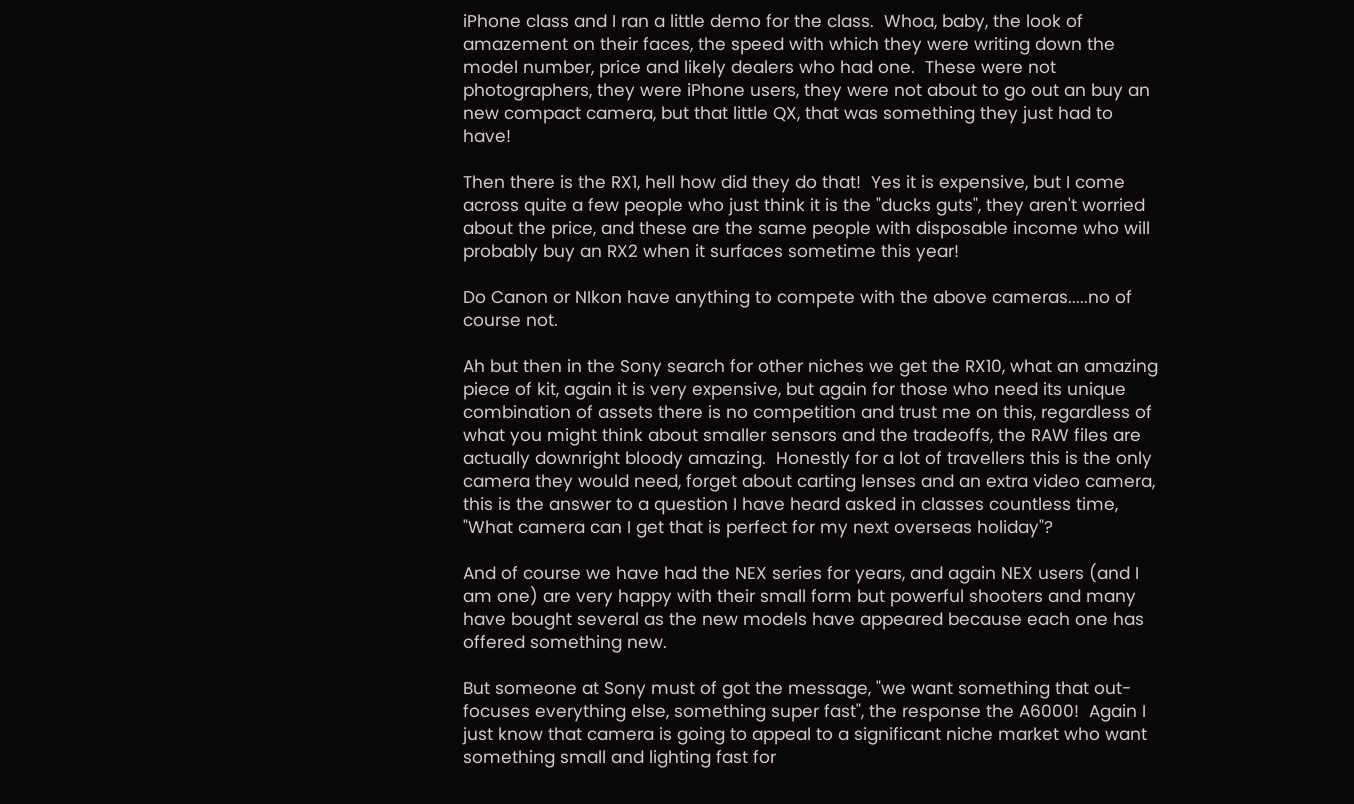iPhone class and I ran a little demo for the class.  Whoa, baby, the look of amazement on their faces, the speed with which they were writing down the model number, price and likely dealers who had one.  These were not photographers, they were iPhone users, they were not about to go out an buy an new compact camera, but that little QX, that was something they just had to have!

Then there is the RX1, hell how did they do that!  Yes it is expensive, but I come across quite a few people who just think it is the "ducks guts", they aren't worried about the price, and these are the same people with disposable income who will probably buy an RX2 when it surfaces sometime this year!

Do Canon or NIkon have anything to compete with the above cameras.....no of course not.

Ah but then in the Sony search for other niches we get the RX10, what an amazing piece of kit, again it is very expensive, but again for those who need its unique combination of assets there is no competition and trust me on this, regardless of what you might think about smaller sensors and the tradeoffs, the RAW files are actually downright bloody amazing.  Honestly for a lot of travellers this is the only camera they would need, forget about carting lenses and an extra video camera, this is the answer to a question I have heard asked in classes countless time, "What camera can I get that is perfect for my next overseas holiday"?

And of course we have had the NEX series for years, and again NEX users (and I am one) are very happy with their small form but powerful shooters and many have bought several as the new models have appeared because each one has offered something new.

But someone at Sony must of got the message, "we want something that out-focuses everything else, something super fast", the response the A6000!  Again I just know that camera is going to appeal to a significant niche market who want something small and lighting fast for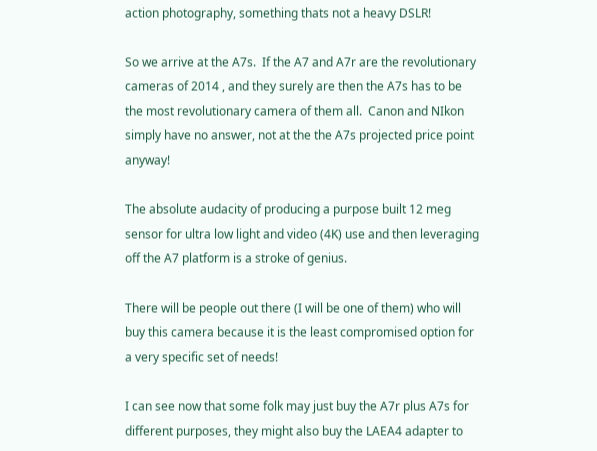action photography, something thats not a heavy DSLR!

So we arrive at the A7s.  If the A7 and A7r are the revolutionary cameras of 2014 , and they surely are then the A7s has to be the most revolutionary camera of them all.  Canon and NIkon simply have no answer, not at the the A7s projected price point anyway!

The absolute audacity of producing a purpose built 12 meg sensor for ultra low light and video (4K) use and then leveraging off the A7 platform is a stroke of genius.

There will be people out there (I will be one of them) who will buy this camera because it is the least compromised option for a very specific set of needs!

I can see now that some folk may just buy the A7r plus A7s for different purposes, they might also buy the LAEA4 adapter to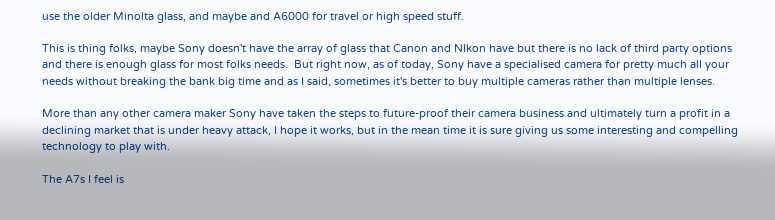use the older Minolta glass, and maybe and A6000 for travel or high speed stuff.

This is thing folks, maybe Sony doesn't have the array of glass that Canon and NIkon have but there is no lack of third party options and there is enough glass for most folks needs.  But right now, as of today, Sony have a specialised camera for pretty much all your needs without breaking the bank big time and as I said, sometimes it's better to buy multiple cameras rather than multiple lenses.

More than any other camera maker Sony have taken the steps to future-proof their camera business and ultimately turn a profit in a declining market that is under heavy attack, I hope it works, but in the mean time it is sure giving us some interesting and compelling technology to play with.

The A7s I feel is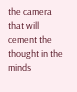the camera that will cement the thought in the minds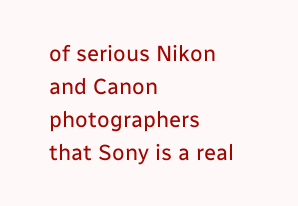of serious Nikon and Canon photographers that Sony is a real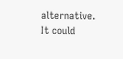alternative. It could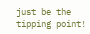just be the tipping point!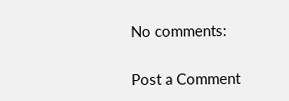No comments:

Post a Comment